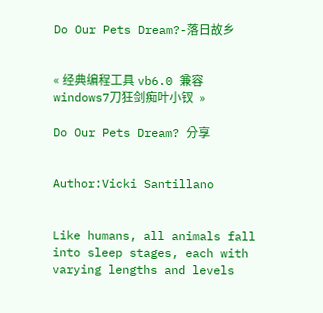Do Our Pets Dream?-落日故乡


« 经典编程工具 vb6.0 兼容windows7刀狂剑痴叶小钗  »

Do Our Pets Dream? 分享


Author:Vicki Santillano


Like humans, all animals fall into sleep stages, each with varying lengths and levels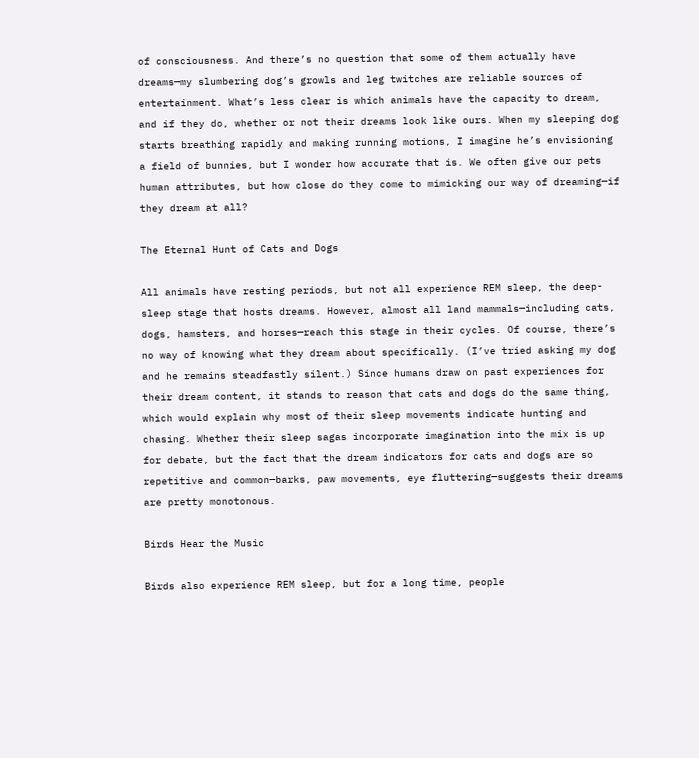of consciousness. And there’s no question that some of them actually have dreams—my slumbering dog’s growls and leg twitches are reliable sources of entertainment. What’s less clear is which animals have the capacity to dream, and if they do, whether or not their dreams look like ours. When my sleeping dog starts breathing rapidly and making running motions, I imagine he’s envisioning a field of bunnies, but I wonder how accurate that is. We often give our pets human attributes, but how close do they come to mimicking our way of dreaming—if they dream at all?

The Eternal Hunt of Cats and Dogs

All animals have resting periods, but not all experience REM sleep, the deep-sleep stage that hosts dreams. However, almost all land mammals—including cats, dogs, hamsters, and horses—reach this stage in their cycles. Of course, there’s no way of knowing what they dream about specifically. (I’ve tried asking my dog and he remains steadfastly silent.) Since humans draw on past experiences for their dream content, it stands to reason that cats and dogs do the same thing, which would explain why most of their sleep movements indicate hunting and chasing. Whether their sleep sagas incorporate imagination into the mix is up for debate, but the fact that the dream indicators for cats and dogs are so repetitive and common—barks, paw movements, eye fluttering—suggests their dreams are pretty monotonous.

Birds Hear the Music

Birds also experience REM sleep, but for a long time, people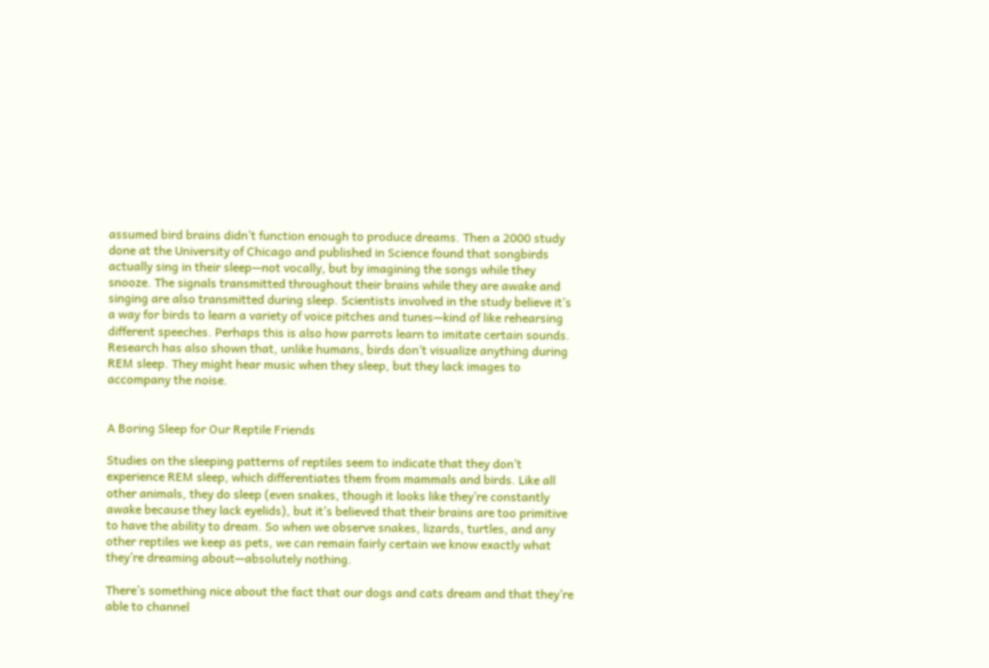assumed bird brains didn’t function enough to produce dreams. Then a 2000 study done at the University of Chicago and published in Science found that songbirds actually sing in their sleep—not vocally, but by imagining the songs while they snooze. The signals transmitted throughout their brains while they are awake and singing are also transmitted during sleep. Scientists involved in the study believe it’s a way for birds to learn a variety of voice pitches and tunes—kind of like rehearsing different speeches. Perhaps this is also how parrots learn to imitate certain sounds. Research has also shown that, unlike humans, birds don’t visualize anything during REM sleep. They might hear music when they sleep, but they lack images to accompany the noise.


A Boring Sleep for Our Reptile Friends

Studies on the sleeping patterns of reptiles seem to indicate that they don’t experience REM sleep, which differentiates them from mammals and birds. Like all other animals, they do sleep (even snakes, though it looks like they’re constantly awake because they lack eyelids), but it’s believed that their brains are too primitive to have the ability to dream. So when we observe snakes, lizards, turtles, and any other reptiles we keep as pets, we can remain fairly certain we know exactly what they’re dreaming about—absolutely nothing.

There’s something nice about the fact that our dogs and cats dream and that they’re able to channel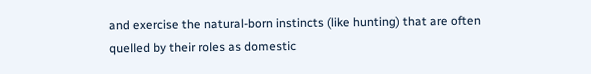and exercise the natural-born instincts (like hunting) that are often quelled by their roles as domestic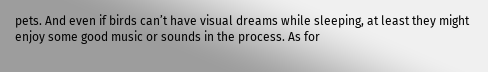pets. And even if birds can’t have visual dreams while sleeping, at least they might enjoy some good music or sounds in the process. As for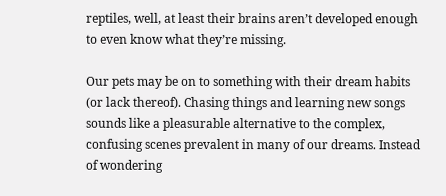reptiles, well, at least their brains aren’t developed enough to even know what they’re missing.

Our pets may be on to something with their dream habits (or lack thereof). Chasing things and learning new songs sounds like a pleasurable alternative to the complex, confusing scenes prevalent in many of our dreams. Instead of wondering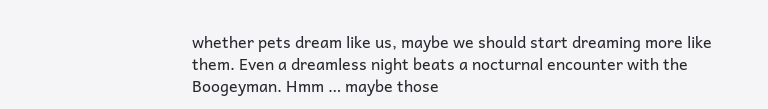whether pets dream like us, maybe we should start dreaming more like them. Even a dreamless night beats a nocturnal encounter with the Boogeyman. Hmm … maybe those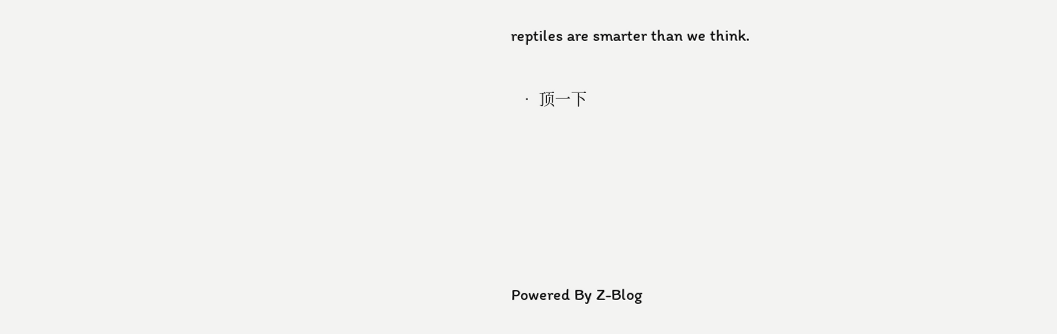reptiles are smarter than we think.


  • 顶一下








Powered By Z-Blog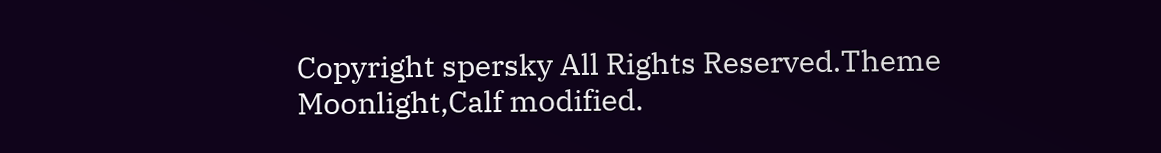Copyright spersky All Rights Reserved.Theme Moonlight,Calf modified.